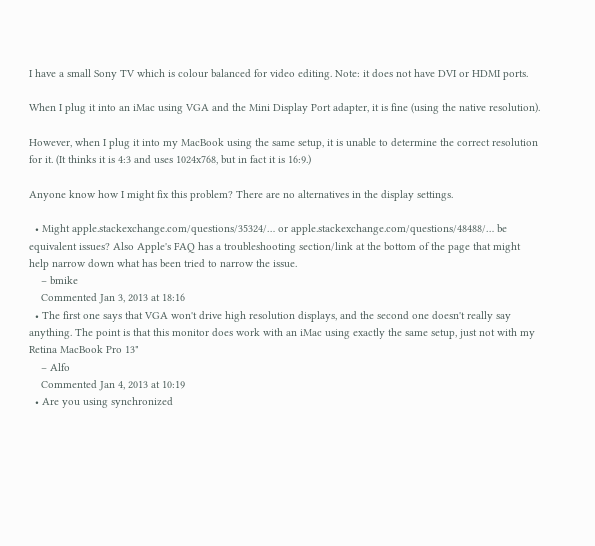I have a small Sony TV which is colour balanced for video editing. Note: it does not have DVI or HDMI ports.

When I plug it into an iMac using VGA and the Mini Display Port adapter, it is fine (using the native resolution).

However, when I plug it into my MacBook using the same setup, it is unable to determine the correct resolution for it. (It thinks it is 4:3 and uses 1024x768, but in fact it is 16:9.)

Anyone know how I might fix this problem? There are no alternatives in the display settings.

  • Might apple.stackexchange.com/questions/35324/… or apple.stackexchange.com/questions/48488/… be equivalent issues? Also Apple's FAQ has a troubleshooting section/link at the bottom of the page that might help narrow down what has been tried to narrow the issue.
    – bmike
    Commented Jan 3, 2013 at 18:16
  • The first one says that VGA won't drive high resolution displays, and the second one doesn't really say anything. The point is that this monitor does work with an iMac using exactly the same setup, just not with my Retina MacBook Pro 13"
    – Alfo
    Commented Jan 4, 2013 at 10:19
  • Are you using synchronized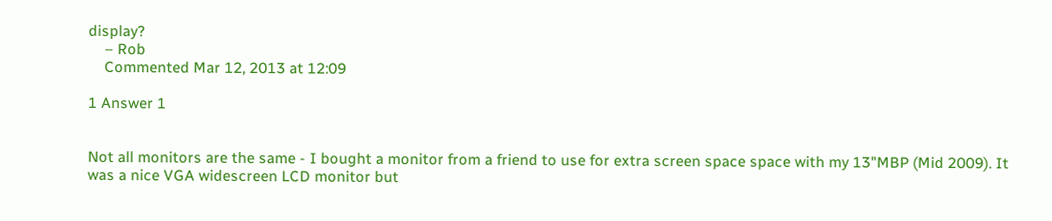display?
    – Rob
    Commented Mar 12, 2013 at 12:09

1 Answer 1


Not all monitors are the same - I bought a monitor from a friend to use for extra screen space space with my 13"MBP (Mid 2009). It was a nice VGA widescreen LCD monitor but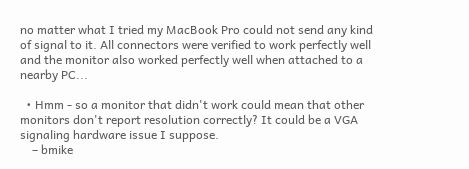no matter what I tried my MacBook Pro could not send any kind of signal to it. All connectors were verified to work perfectly well and the monitor also worked perfectly well when attached to a nearby PC...

  • Hmm - so a monitor that didn't work could mean that other monitors don't report resolution correctly? It could be a VGA signaling hardware issue I suppose.
    – bmike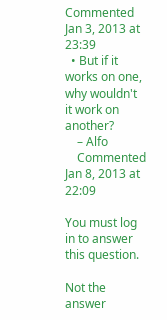Commented Jan 3, 2013 at 23:39
  • But if it works on one, why wouldn't it work on another?
    – Alfo
    Commented Jan 8, 2013 at 22:09

You must log in to answer this question.

Not the answer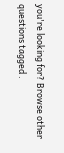you're looking for? Browse other questions tagged .